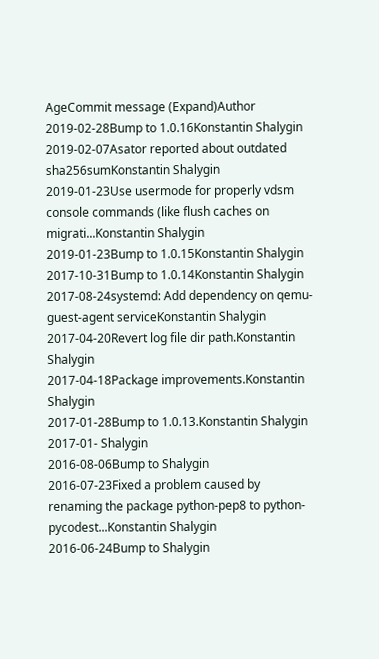AgeCommit message (Expand)Author
2019-02-28Bump to 1.0.16Konstantin Shalygin
2019-02-07Asator reported about outdated sha256sumKonstantin Shalygin
2019-01-23Use usermode for properly vdsm console commands (like flush caches on migrati...Konstantin Shalygin
2019-01-23Bump to 1.0.15Konstantin Shalygin
2017-10-31Bump to 1.0.14Konstantin Shalygin
2017-08-24systemd: Add dependency on qemu-guest-agent serviceKonstantin Shalygin
2017-04-20Revert log file dir path.Konstantin Shalygin
2017-04-18Package improvements.Konstantin Shalygin
2017-01-28Bump to 1.0.13.Konstantin Shalygin
2017-01- Shalygin
2016-08-06Bump to Shalygin
2016-07-23Fixed a problem caused by renaming the package python-pep8 to python-pycodest...Konstantin Shalygin
2016-06-24Bump to Shalygin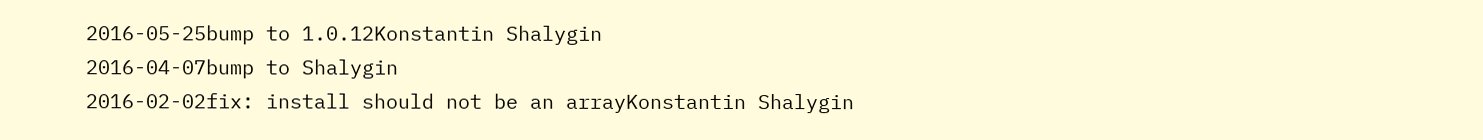2016-05-25bump to 1.0.12Konstantin Shalygin
2016-04-07bump to Shalygin
2016-02-02fix: install should not be an arrayKonstantin Shalygin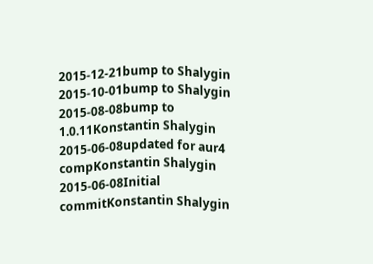2015-12-21bump to Shalygin
2015-10-01bump to Shalygin
2015-08-08bump to 1.0.11Konstantin Shalygin
2015-06-08updated for aur4 compKonstantin Shalygin
2015-06-08Initial commitKonstantin Shalygin